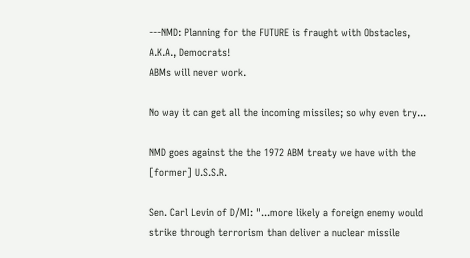---NMD: Planning for the FUTURE is fraught with Obstacles, A.K.A., Democrats!
ABMs will never work.

No way it can get all the incoming missiles; so why even try...

NMD goes against the the 1972 ABM treaty we have with the [former] U.S.S.R.

Sen. Carl Levin of D/MI: "...more likely a foreign enemy would strike through terrorism than deliver a nuclear missile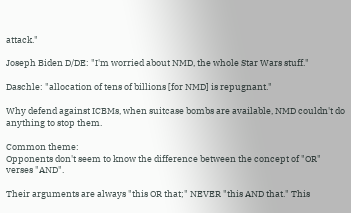attack."

Joseph Biden D/DE: "I'm worried about NMD, the whole Star Wars stuff."

Daschle: "allocation of tens of billions [for NMD] is repugnant."

Why defend against ICBMs, when suitcase bombs are available, NMD couldn't do anything to stop them.

Common theme:
Opponents don't seem to know the difference between the concept of "OR" verses "AND".

Their arguments are always "this OR that;" NEVER "this AND that." This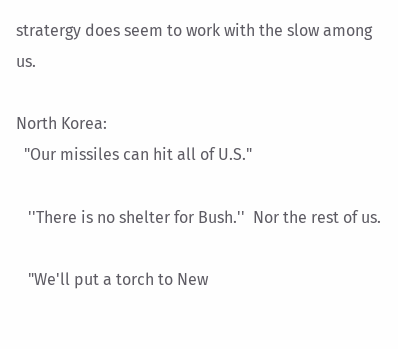stratergy does seem to work with the slow among us.

North Korea:
  "Our missiles can hit all of U.S."

   ''There is no shelter for Bush.''  Nor the rest of us.

   "We'll put a torch to New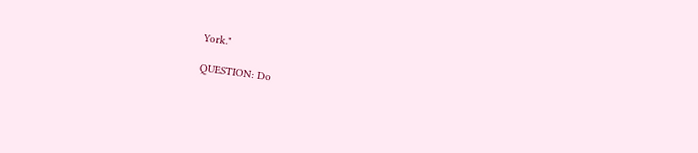York."

QUESTION: Do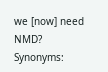we [now] need NMD?
Synonyms: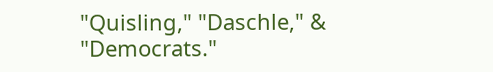"Quisling," "Daschle," & "Democrats."